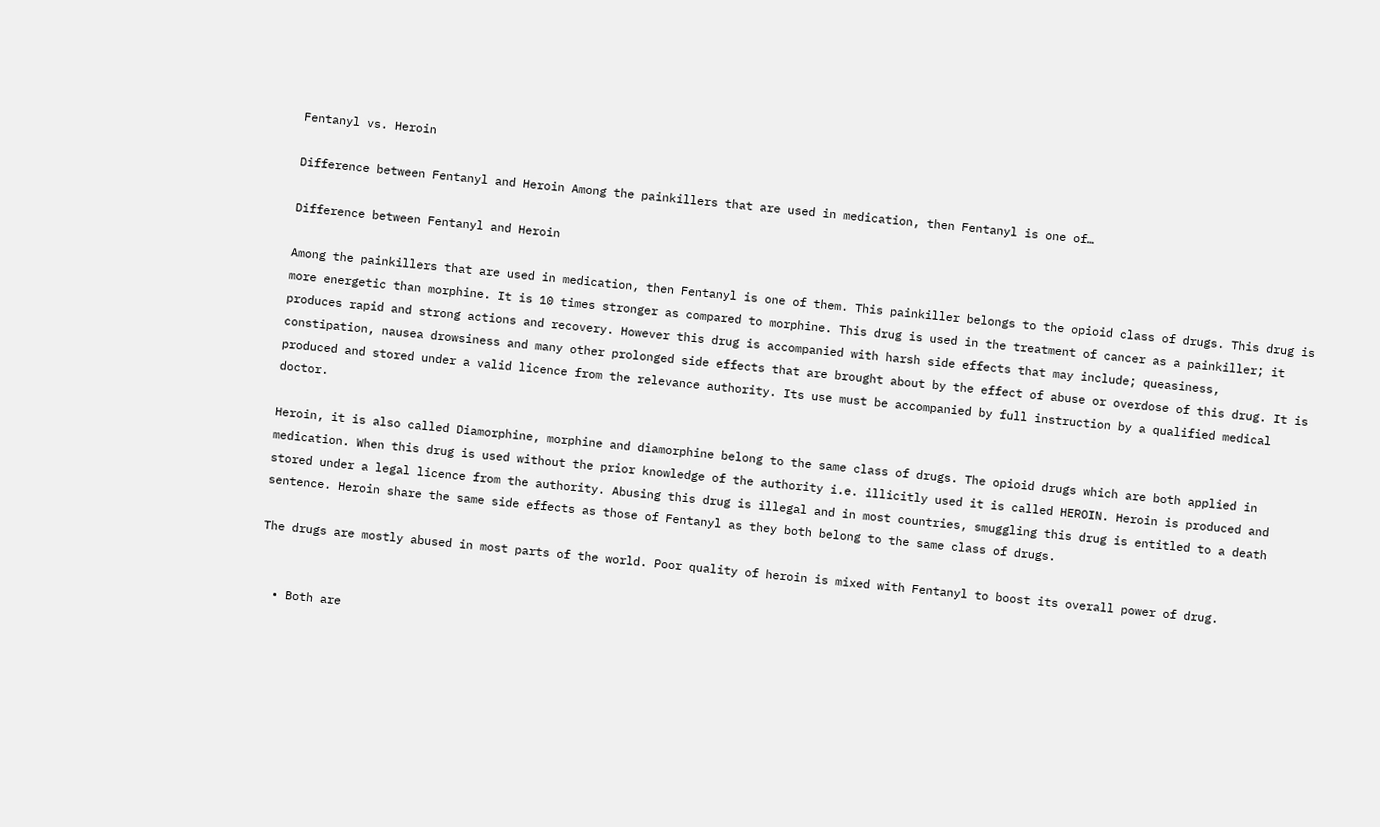Fentanyl vs. Heroin

Difference between Fentanyl and Heroin Among the painkillers that are used in medication, then Fentanyl is one of…

Difference between Fentanyl and Heroin

Among the painkillers that are used in medication, then Fentanyl is one of them. This painkiller belongs to the opioid class of drugs. This drug is more energetic than morphine. It is 10 times stronger as compared to morphine. This drug is used in the treatment of cancer as a painkiller; it produces rapid and strong actions and recovery. However this drug is accompanied with harsh side effects that may include; queasiness, constipation, nausea drowsiness and many other prolonged side effects that are brought about by the effect of abuse or overdose of this drug. It is produced and stored under a valid licence from the relevance authority. Its use must be accompanied by full instruction by a qualified medical doctor.

Heroin, it is also called Diamorphine, morphine and diamorphine belong to the same class of drugs. The opioid drugs which are both applied in medication. When this drug is used without the prior knowledge of the authority i.e. illicitly used it is called HEROIN. Heroin is produced and stored under a legal licence from the authority. Abusing this drug is illegal and in most countries, smuggling this drug is entitled to a death sentence. Heroin share the same side effects as those of Fentanyl as they both belong to the same class of drugs.

The drugs are mostly abused in most parts of the world. Poor quality of heroin is mixed with Fentanyl to boost its overall power of drug.


  • Both are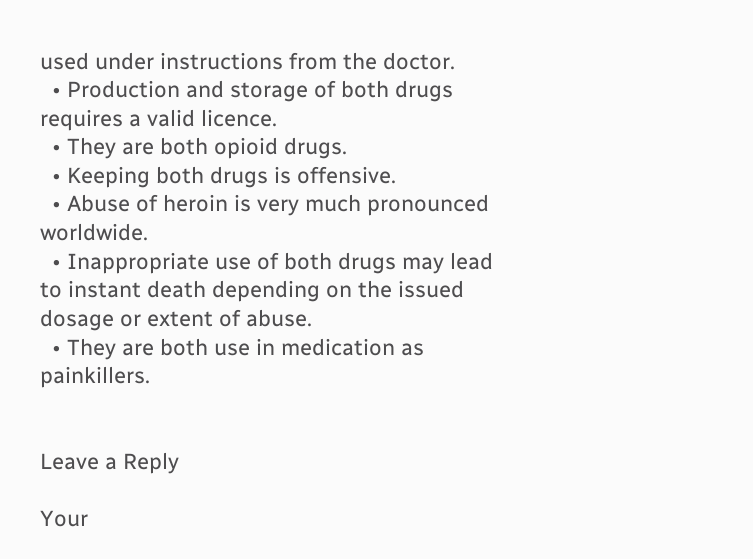used under instructions from the doctor.
  • Production and storage of both drugs requires a valid licence.
  • They are both opioid drugs.
  • Keeping both drugs is offensive.
  • Abuse of heroin is very much pronounced worldwide.
  • Inappropriate use of both drugs may lead to instant death depending on the issued dosage or extent of abuse.
  • They are both use in medication as painkillers.


Leave a Reply

Your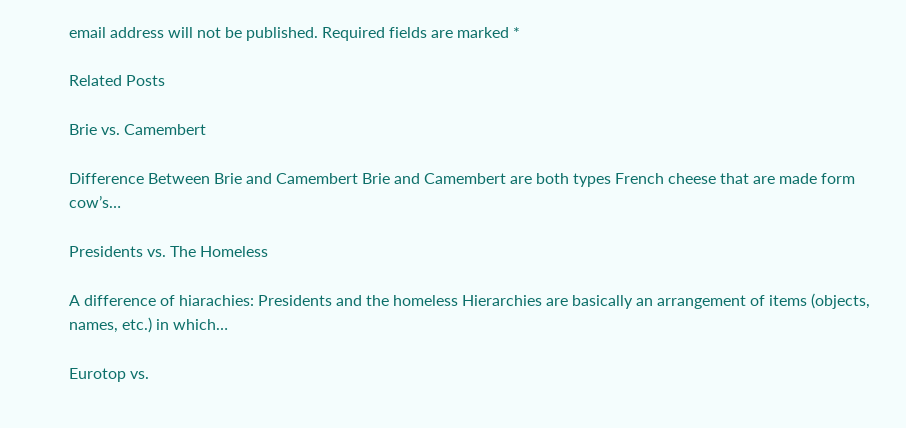email address will not be published. Required fields are marked *

Related Posts

Brie vs. Camembert

Difference Between Brie and Camembert Brie and Camembert are both types French cheese that are made form cow’s…

Presidents vs. The Homeless

A difference of hiarachies: Presidents and the homeless Hierarchies are basically an arrangement of items (objects, names, etc.) in which…

Eurotop vs.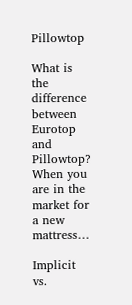Pillowtop

What is the difference between Eurotop and Pillowtop? When you are in the market for a new mattress…

Implicit vs.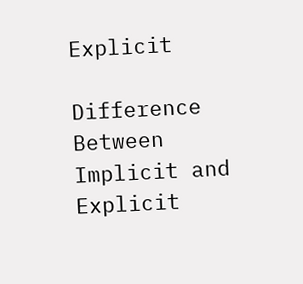Explicit

Difference Between Implicit and Explicit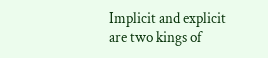Implicit and explicit are two kings of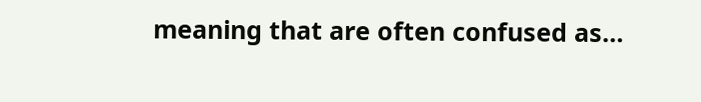meaning that are often confused as…